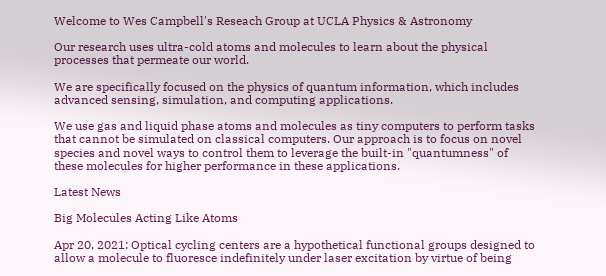Welcome to Wes Campbell's Reseach Group at UCLA Physics & Astronomy

Our research uses ultra-cold atoms and molecules to learn about the physical processes that permeate our world.

We are specifically focused on the physics of quantum information, which includes advanced sensing, simulation, and computing applications.

We use gas and liquid phase atoms and molecules as tiny computers to perform tasks that cannot be simulated on classical computers. Our approach is to focus on novel species and novel ways to control them to leverage the built-in "quantumness" of these molecules for higher performance in these applications.

Latest News

Big Molecules Acting Like Atoms

Apr 20, 2021: Optical cycling centers are a hypothetical functional groups designed to allow a molecule to fluoresce indefinitely under laser excitation by virtue of being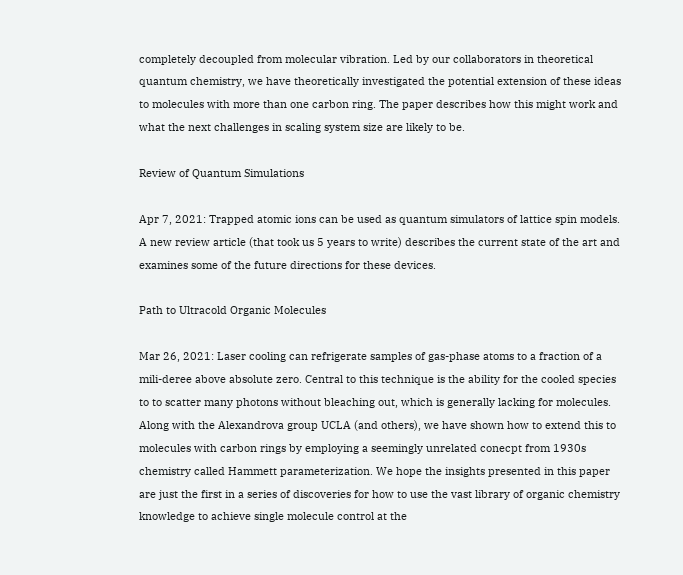completely decoupled from molecular vibration. Led by our collaborators in theoretical quantum chemistry, we have theoretically investigated the potential extension of these ideas to molecules with more than one carbon ring. The paper describes how this might work and what the next challenges in scaling system size are likely to be.

Review of Quantum Simulations

Apr 7, 2021: Trapped atomic ions can be used as quantum simulators of lattice spin models. A new review article (that took us 5 years to write) describes the current state of the art and examines some of the future directions for these devices.

Path to Ultracold Organic Molecules

Mar 26, 2021: Laser cooling can refrigerate samples of gas-phase atoms to a fraction of a mili-deree above absolute zero. Central to this technique is the ability for the cooled species to to scatter many photons without bleaching out, which is generally lacking for molecules. Along with the Alexandrova group UCLA (and others), we have shown how to extend this to molecules with carbon rings by employing a seemingly unrelated conecpt from 1930s chemistry called Hammett parameterization. We hope the insights presented in this paper are just the first in a series of discoveries for how to use the vast library of organic chemistry knowledge to achieve single molecule control at the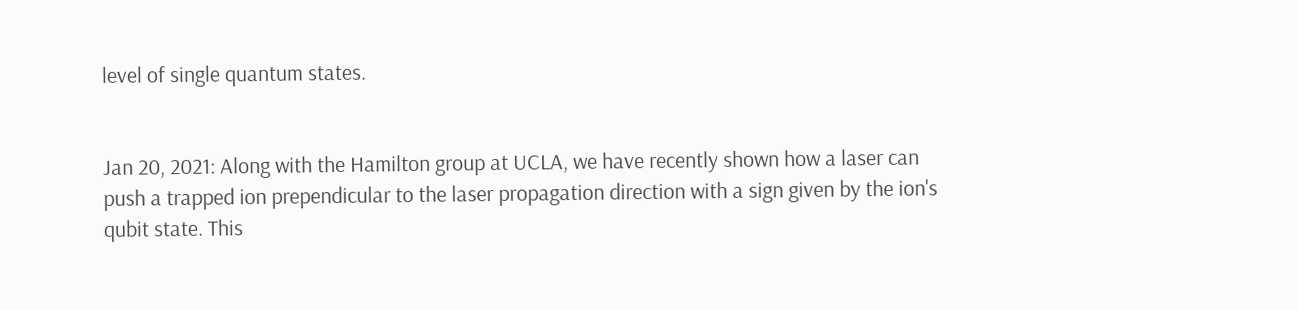level of single quantum states.


Jan 20, 2021: Along with the Hamilton group at UCLA, we have recently shown how a laser can push a trapped ion prependicular to the laser propagation direction with a sign given by the ion's qubit state. This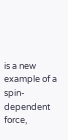is a new example of a spin-dependent force,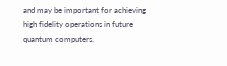and may be important for achieving high fidelity operations in future quantum computers.